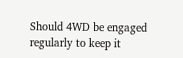Should 4WD be engaged regularly to keep it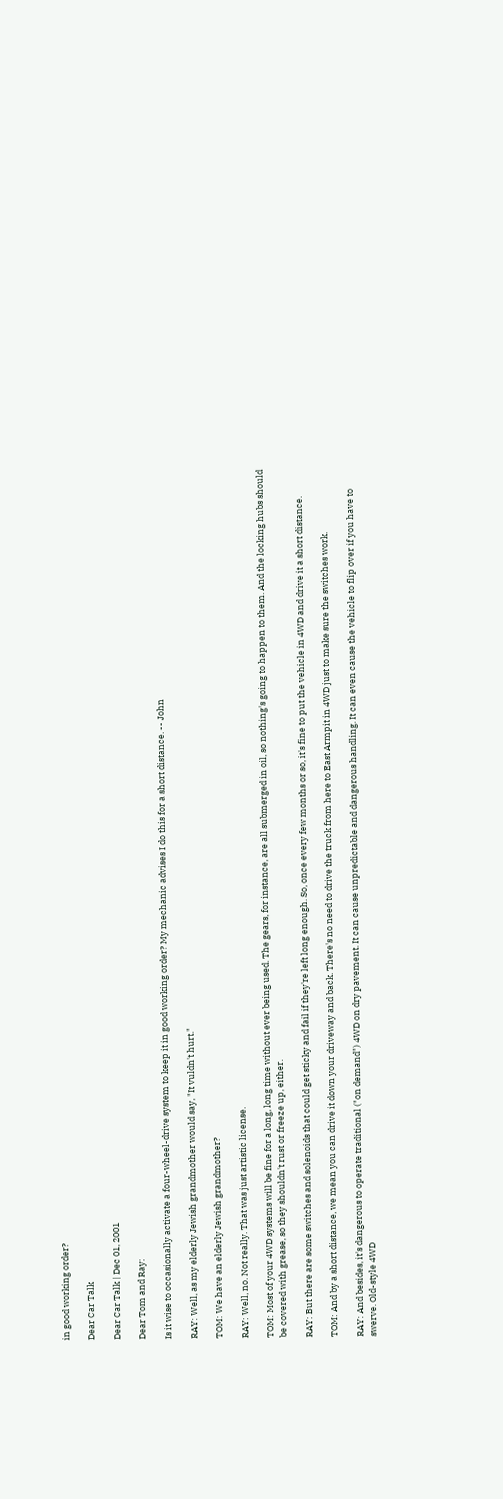in good working order?

Dear Car Talk

Dear Car Talk | Dec 01, 2001

Dear Tom and Ray:

Is it wise to occasionally activate a four-wheel-drive system to keep it in good working order? My mechanic advises I do this for a short distance. -- John

RAY: Well, as my elderly Jewish grandmother would say, "It vuldn't hurt."

TOM: We have an elderly Jewish grandmother?

RAY: Well, no. Not really. That was just artistic license.

TOM: Most of your 4WD systems will be fine for a long, long time without ever being used. The gears, for instance, are all submerged in oil, so nothing's going to happen to them. And the locking hubs should be covered with grease, so they shouldn't rust or freeze up, either.

RAY: But there are some switches and solenoids that could get sticky and fail if they're left long enough. So, once every few months or so, it's fine to put the vehicle in 4WD and drive it a short distance.

TOM: And by a short distance, we mean you can drive it down your driveway and back. There's no need to drive the truck from here to East Armpit in 4WD just to make sure the switches work.

RAY: And besides, it's dangerous to operate traditional ("on demand") 4WD on dry pavement. It can cause unpredictable and dangerous handling. It can even cause the vehicle to flip over if you have to swerve. Old-style 4WD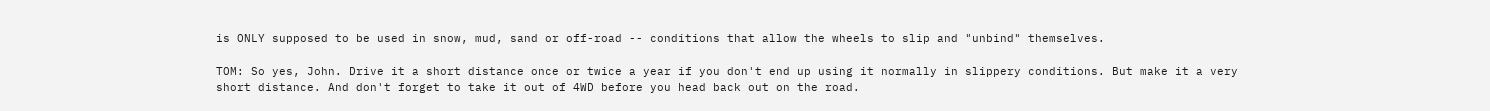is ONLY supposed to be used in snow, mud, sand or off-road -- conditions that allow the wheels to slip and "unbind" themselves.

TOM: So yes, John. Drive it a short distance once or twice a year if you don't end up using it normally in slippery conditions. But make it a very short distance. And don't forget to take it out of 4WD before you head back out on the road.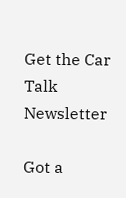Get the Car Talk Newsletter

Got a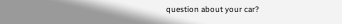question about your car?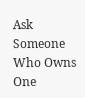Ask Someone Who Owns One